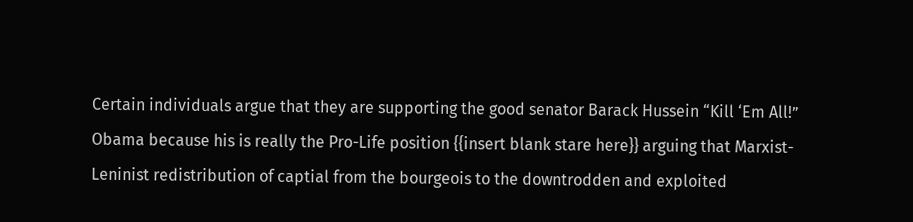Certain individuals argue that they are supporting the good senator Barack Hussein “Kill ‘Em All!” Obama because his is really the Pro-Life position {{insert blank stare here}} arguing that Marxist-Leninist redistribution of captial from the bourgeois to the downtrodden and exploited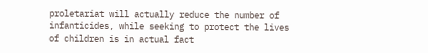proletariat will actually reduce the number of infanticides, while seeking to protect the lives of children is in actual fact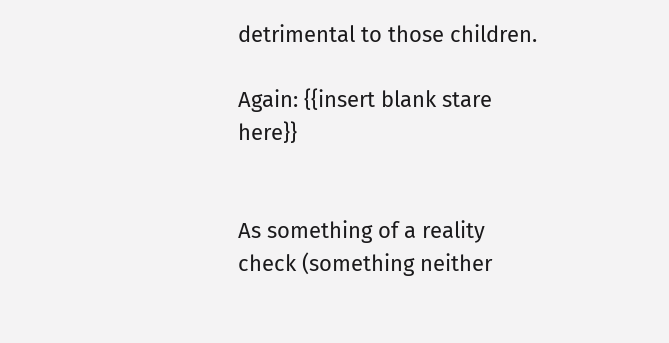detrimental to those children.

Again: {{insert blank stare here}}


As something of a reality check (something neither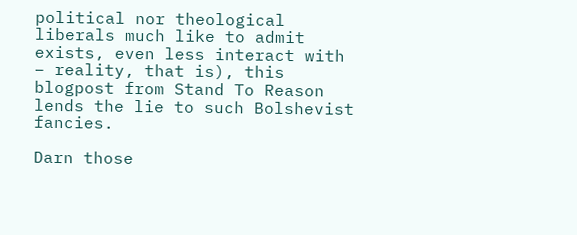political nor theological liberals much like to admit exists, even less interact with – reality, that is), this blogpost from Stand To Reason lends the lie to such Bolshevist fancies.

Darn those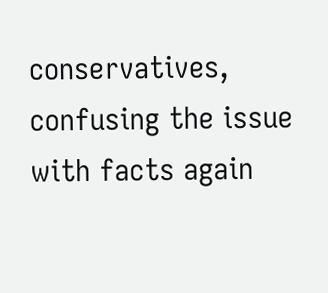conservatives, confusing the issue with facts again